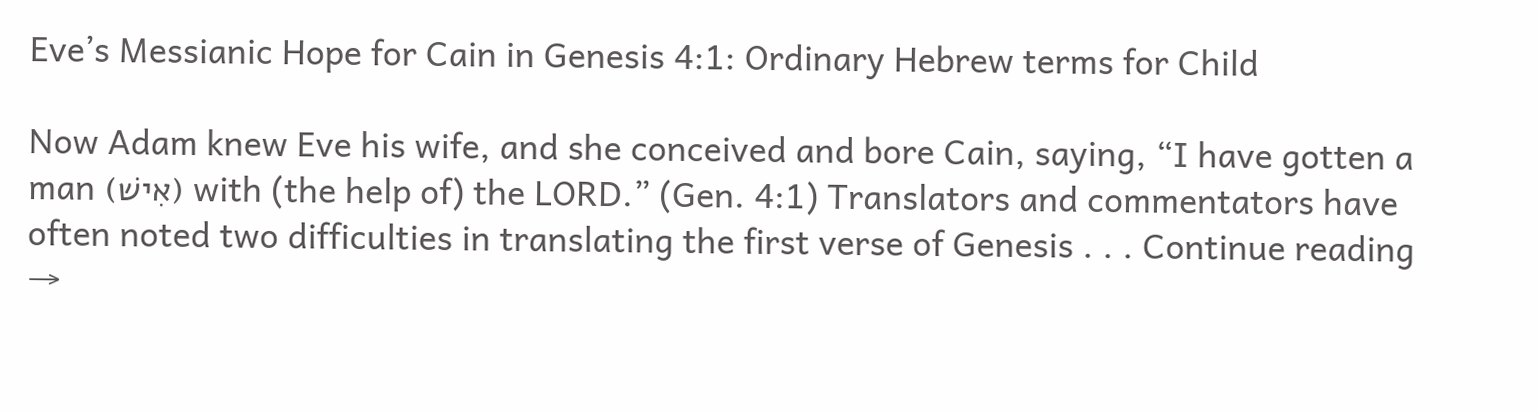Eve’s Messianic Hope for Cain in Genesis 4:1: Ordinary Hebrew terms for Child

Now Adam knew Eve his wife, and she conceived and bore Cain, saying, “I have gotten a man (אִישׁ) with (the help of) the LORD.” (Gen. 4:1) Translators and commentators have often noted two difficulties in translating the first verse of Genesis . . . Continue reading →